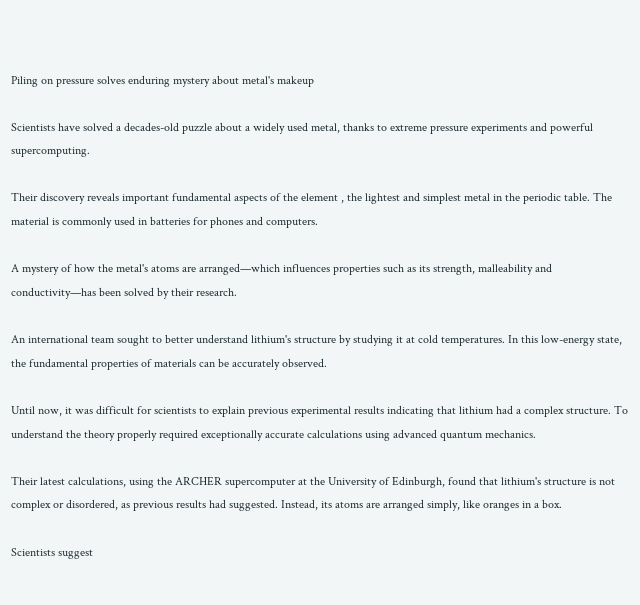Piling on pressure solves enduring mystery about metal's makeup

Scientists have solved a decades-old puzzle about a widely used metal, thanks to extreme pressure experiments and powerful supercomputing.

Their discovery reveals important fundamental aspects of the element , the lightest and simplest metal in the periodic table. The material is commonly used in batteries for phones and computers.

A mystery of how the metal's atoms are arranged—which influences properties such as its strength, malleability and conductivity—has been solved by their research.

An international team sought to better understand lithium's structure by studying it at cold temperatures. In this low-energy state, the fundamental properties of materials can be accurately observed.

Until now, it was difficult for scientists to explain previous experimental results indicating that lithium had a complex structure. To understand the theory properly required exceptionally accurate calculations using advanced quantum mechanics.

Their latest calculations, using the ARCHER supercomputer at the University of Edinburgh, found that lithium's structure is not complex or disordered, as previous results had suggested. Instead, its atoms are arranged simply, like oranges in a box.

Scientists suggest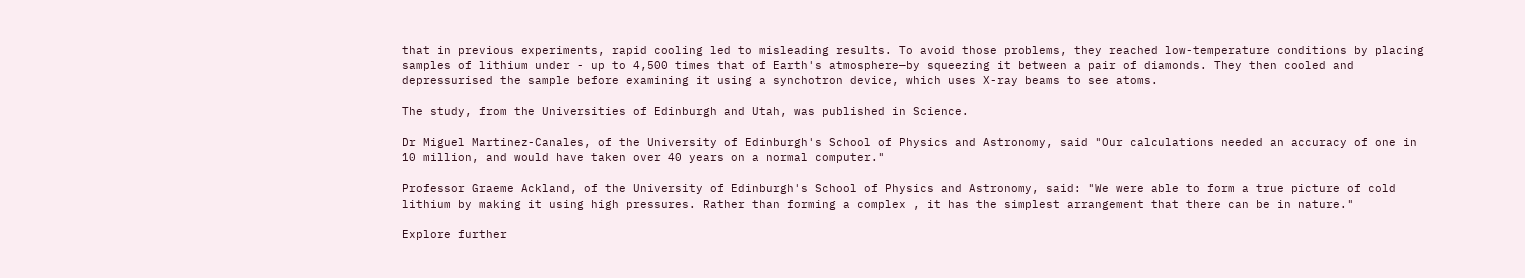that in previous experiments, rapid cooling led to misleading results. To avoid those problems, they reached low-temperature conditions by placing samples of lithium under - up to 4,500 times that of Earth's atmosphere—by squeezing it between a pair of diamonds. They then cooled and depressurised the sample before examining it using a synchotron device, which uses X-ray beams to see atoms.

The study, from the Universities of Edinburgh and Utah, was published in Science.

Dr Miguel Martinez-Canales, of the University of Edinburgh's School of Physics and Astronomy, said "Our calculations needed an accuracy of one in 10 million, and would have taken over 40 years on a normal computer."

Professor Graeme Ackland, of the University of Edinburgh's School of Physics and Astronomy, said: "We were able to form a true picture of cold lithium by making it using high pressures. Rather than forming a complex , it has the simplest arrangement that there can be in nature."

Explore further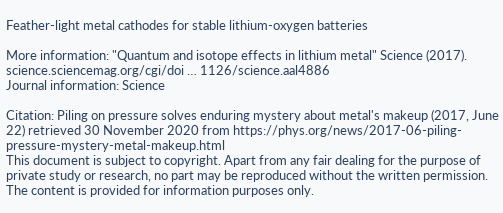Feather-light metal cathodes for stable lithium-oxygen batteries

More information: "Quantum and isotope effects in lithium metal" Science (2017). science.sciencemag.org/cgi/doi … 1126/science.aal4886
Journal information: Science

Citation: Piling on pressure solves enduring mystery about metal's makeup (2017, June 22) retrieved 30 November 2020 from https://phys.org/news/2017-06-piling-pressure-mystery-metal-makeup.html
This document is subject to copyright. Apart from any fair dealing for the purpose of private study or research, no part may be reproduced without the written permission. The content is provided for information purposes only.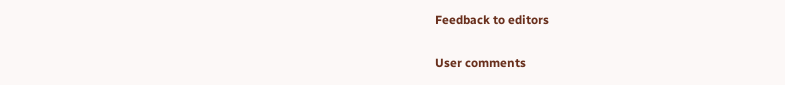Feedback to editors

User comments